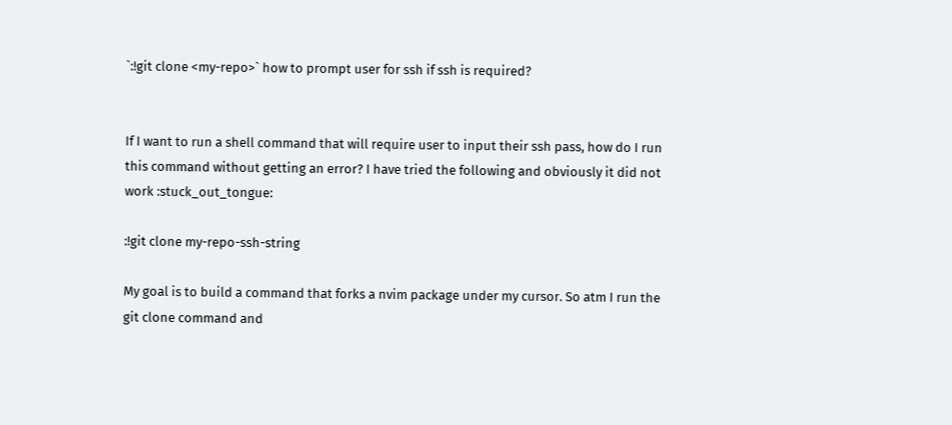`:!git clone <my-repo>` how to prompt user for ssh if ssh is required?


If I want to run a shell command that will require user to input their ssh pass, how do I run this command without getting an error? I have tried the following and obviously it did not work :stuck_out_tongue:

:!git clone my-repo-ssh-string

My goal is to build a command that forks a nvim package under my cursor. So atm I run the git clone command and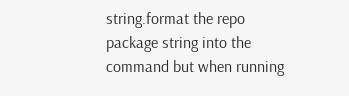string.format the repo package string into the command but when running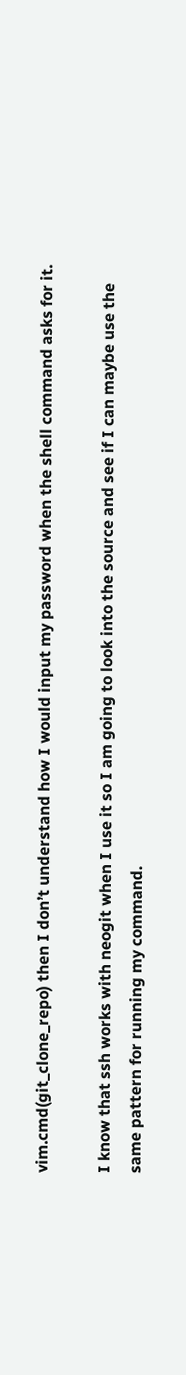vim.cmd(git_clone_repo) then I don’t understand how I would input my password when the shell command asks for it.

I know that ssh works with neogit when I use it so I am going to look into the source and see if I can maybe use the same pattern for running my command.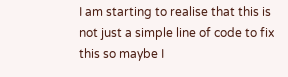I am starting to realise that this is not just a simple line of code to fix this so maybe I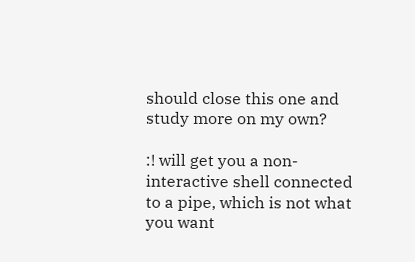should close this one and study more on my own?

:! will get you a non-interactive shell connected to a pipe, which is not what you want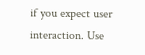if you expect user interaction. Use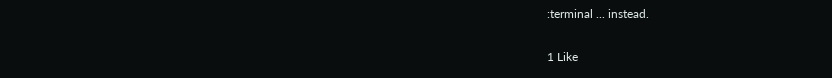:terminal ... instead.

1 Like